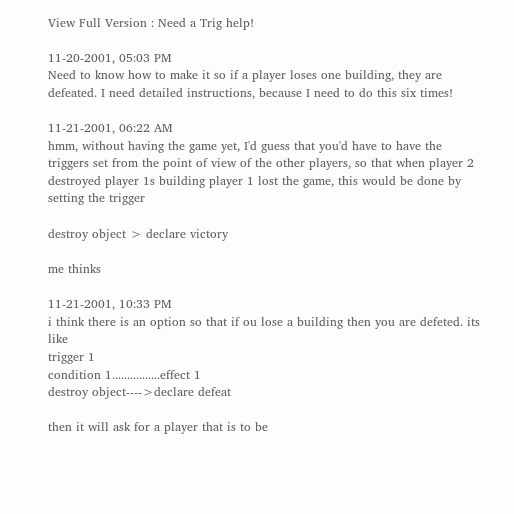View Full Version : Need a Trig help!

11-20-2001, 05:03 PM
Need to know how to make it so if a player loses one building, they are defeated. I need detailed instructions, because I need to do this six times!

11-21-2001, 06:22 AM
hmm, without having the game yet, I'd guess that you'd have to have the triggers set from the point of view of the other players, so that when player 2 destroyed player 1s building player 1 lost the game, this would be done by setting the trigger

destroy object > declare victory

me thinks

11-21-2001, 10:33 PM
i think there is an option so that if ou lose a building then you are defeted. its like
trigger 1
condition 1................effect 1
destroy object---->declare defeat

then it will ask for a player that is to be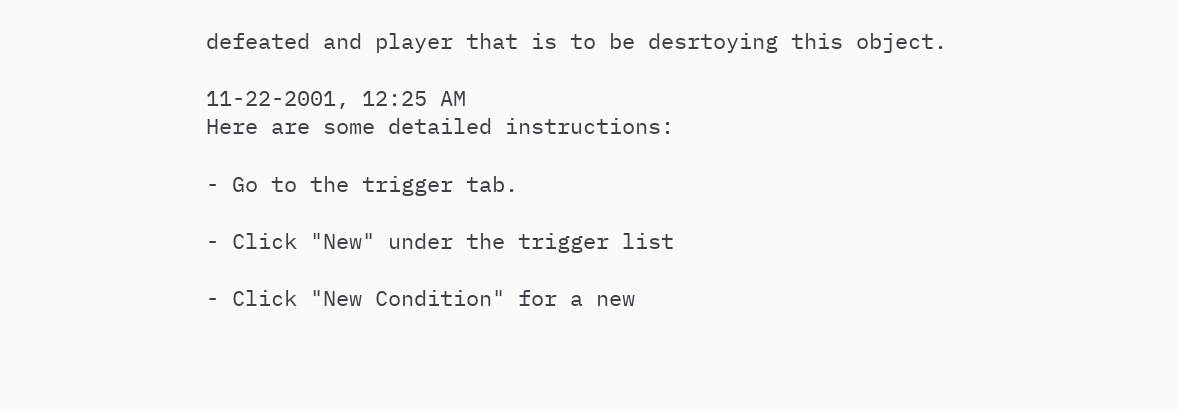defeated and player that is to be desrtoying this object.

11-22-2001, 12:25 AM
Here are some detailed instructions:

- Go to the trigger tab.

- Click "New" under the trigger list

- Click "New Condition" for a new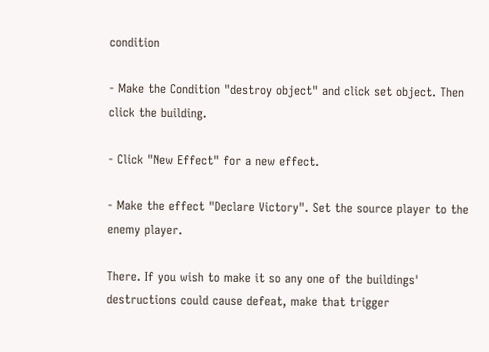condition

- Make the Condition "destroy object" and click set object. Then click the building.

- Click "New Effect" for a new effect.

- Make the effect "Declare Victory". Set the source player to the enemy player.

There. If you wish to make it so any one of the buildings' destructions could cause defeat, make that trigger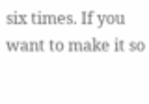six times. If you want to make it so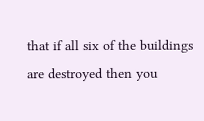that if all six of the buildings are destroyed then you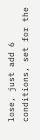lose, just add 6 conditions, set for the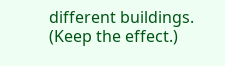different buildings. (Keep the effect.)